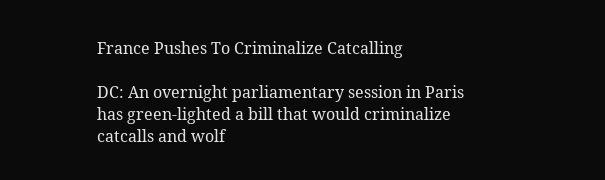France Pushes To Criminalize Catcalling

DC: An overnight parliamentary session in Paris has green-lighted a bill that would criminalize catcalls and wolf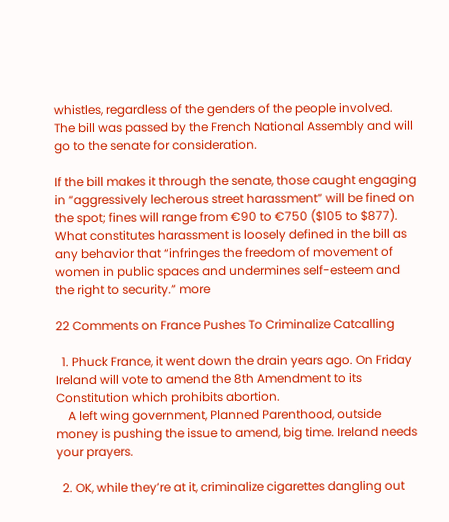whistles, regardless of the genders of the people involved. The bill was passed by the French National Assembly and will go to the senate for consideration.

If the bill makes it through the senate, those caught engaging in “aggressively lecherous street harassment” will be fined on the spot; fines will range from €90 to €750 ($105 to $877). What constitutes harassment is loosely defined in the bill as any behavior that “infringes the freedom of movement of women in public spaces and undermines self-esteem and the right to security.” more

22 Comments on France Pushes To Criminalize Catcalling

  1. Phuck France, it went down the drain years ago. On Friday Ireland will vote to amend the 8th Amendment to its Constitution which prohibits abortion.
    A left wing government, Planned Parenthood, outside money is pushing the issue to amend, big time. Ireland needs your prayers.

  2. OK, while they’re at it, criminalize cigarettes dangling out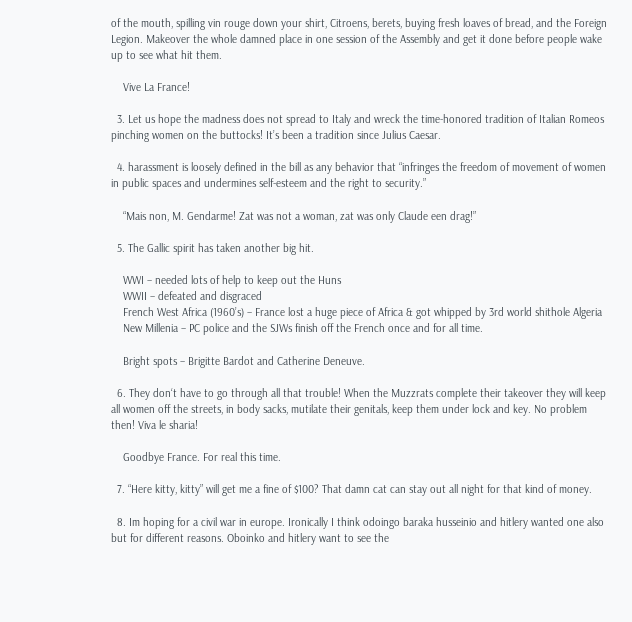of the mouth, spilling vin rouge down your shirt, Citroens, berets, buying fresh loaves of bread, and the Foreign Legion. Makeover the whole damned place in one session of the Assembly and get it done before people wake up to see what hit them.

    Vive La France!

  3. Let us hope the madness does not spread to Italy and wreck the time-honored tradition of Italian Romeos pinching women on the buttocks! It’s been a tradition since Julius Caesar.

  4. harassment is loosely defined in the bill as any behavior that “infringes the freedom of movement of women in public spaces and undermines self-esteem and the right to security.”

    “Mais non, M. Gendarme! Zat was not a woman, zat was only Claude een drag!”

  5. The Gallic spirit has taken another big hit.

    WWI – needed lots of help to keep out the Huns
    WWII – defeated and disgraced
    French West Africa (1960’s) – France lost a huge piece of Africa & got whipped by 3rd world shithole Algeria
    New Millenia – PC police and the SJWs finish off the French once and for all time.

    Bright spots – Brigitte Bardot and Catherine Deneuve.

  6. They don‘t have to go through all that trouble! When the Muzzrats complete their takeover they will keep all women off the streets, in body sacks, mutilate their genitals, keep them under lock and key. No problem then! Viva le sharia!

    Goodbye France. For real this time.

  7. “Here kitty, kitty” will get me a fine of $100? That damn cat can stay out all night for that kind of money.

  8. Im hoping for a civil war in europe. Ironically I think odoingo baraka husseinio and hitlery wanted one also but for different reasons. Oboinko and hitlery want to see the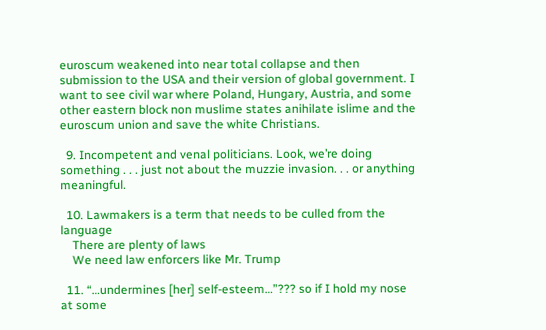euroscum weakened into near total collapse and then submission to the USA and their version of global government. I want to see civil war where Poland, Hungary, Austria, and some other eastern block non muslime states anihilate islime and the euroscum union and save the white Christians.

  9. Incompetent and venal politicians. Look, we’re doing something . . . just not about the muzzie invasion. . . or anything meaningful.

  10. Lawmakers is a term that needs to be culled from the language
    There are plenty of laws
    We need law enforcers like Mr. Trump

  11. “…undermines [her] self-esteem…”??? so if I hold my nose at some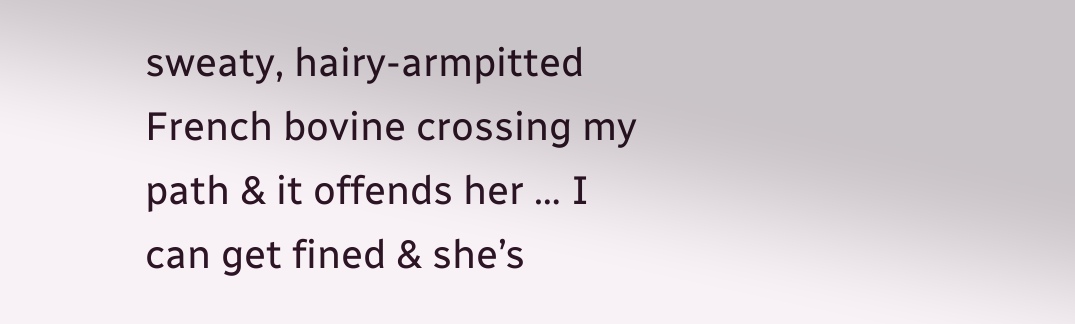sweaty, hairy-armpitted French bovine crossing my path & it offends her … I can get fined & she’s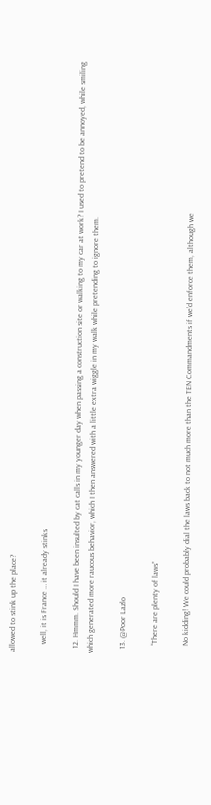allowed to stink up the place?

    well, it is France … it already stinks

  12. Hmmm. Should I have been insulted by cat calls in my younger day when passing a construction site or walking to my car at work? I used to pretend to be annoyed, while smiling which generated more raucous behavior, which I then answered with a little extra wiggle in my walk while pretending to ignore them.

  13. @Poor Lazlo

    “There are plenty of laws”

    No kidding! We could probably dial the laws back to not much more than the TEN Commandments if we’d enforce them, although we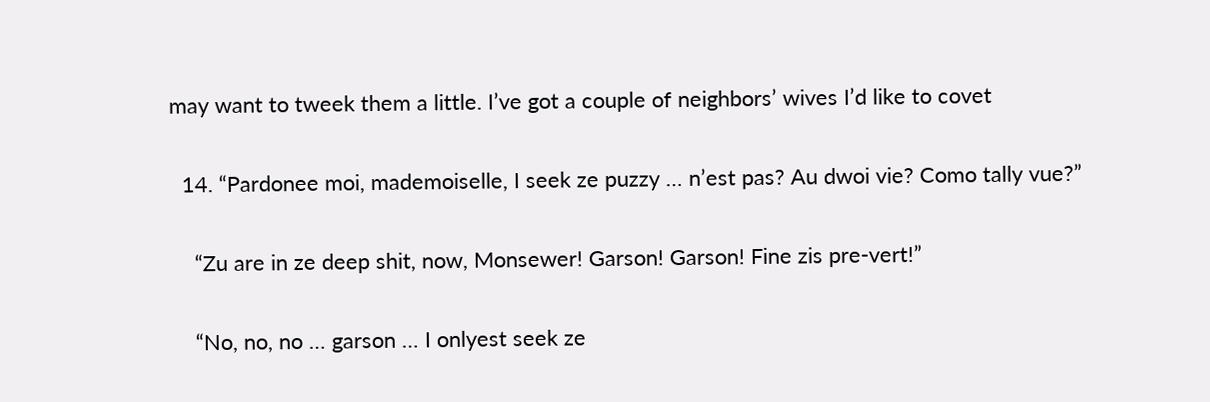may want to tweek them a little. I’ve got a couple of neighbors’ wives I’d like to covet

  14. “Pardonee moi, mademoiselle, I seek ze puzzy … n’est pas? Au dwoi vie? Como tally vue?”

    “Zu are in ze deep shit, now, Monsewer! Garson! Garson! Fine zis pre-vert!”

    “No, no, no … garson … I onlyest seek ze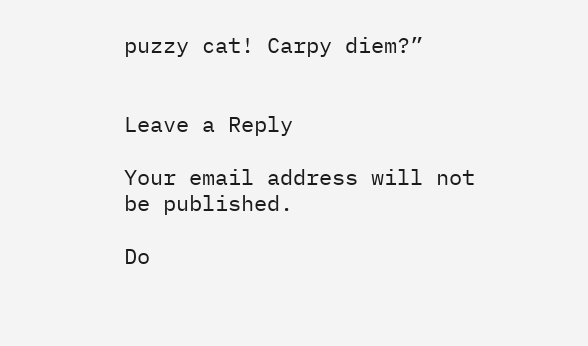puzzy cat! Carpy diem?”


Leave a Reply

Your email address will not be published.

Do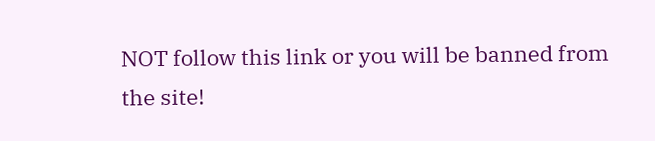NOT follow this link or you will be banned from the site!